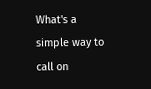What's a simple way to call on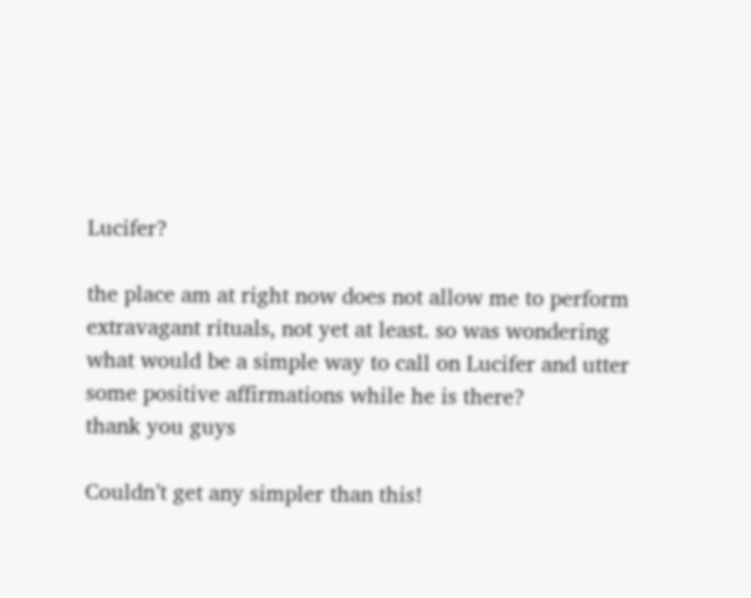Lucifer?

the place am at right now does not allow me to perform extravagant rituals, not yet at least. so was wondering
what would be a simple way to call on Lucifer and utter some positive affirmations while he is there?
thank you guys

Couldn’t get any simpler than this!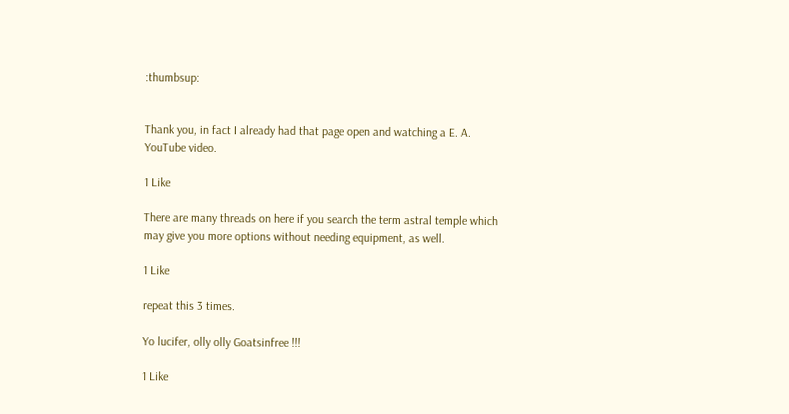:thumbsup:


Thank you, in fact I already had that page open and watching a E. A. YouTube video.

1 Like

There are many threads on here if you search the term astral temple which may give you more options without needing equipment, as well.

1 Like

repeat this 3 times.

Yo lucifer, olly olly Goatsinfree !!!

1 Like